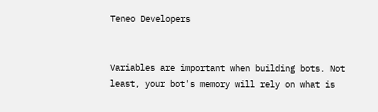Teneo Developers


Variables are important when building bots. Not least, your bot's memory will rely on what is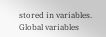stored in variables. Global variables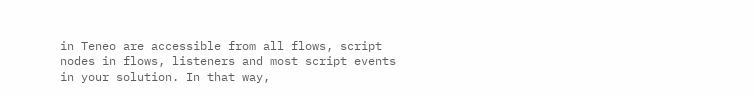in Teneo are accessible from all flows, script nodes in flows, listeners and most script events in your solution. In that way,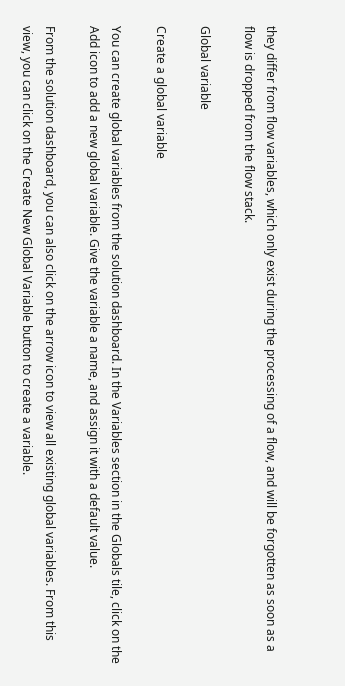they differ from flow variables, which only exist during the processing of a flow, and will be forgotten as soon as a flow is dropped from the flow stack.

Global variable

Create a global variable

You can create global variables from the solution dashboard. In the Variables section in the Globals tile, click on the Add icon to add a new global variable. Give the variable a name, and assign it with a default value.

From the solution dashboard, you can also click on the arrow icon to view all existing global variables. From this view, you can click on the Create New Global Variable button to create a variable.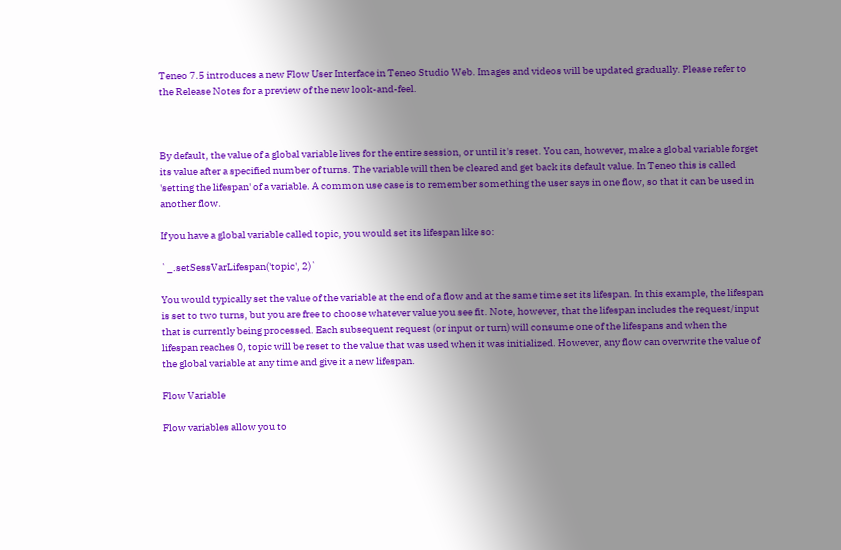Teneo 7.5 introduces a new Flow User Interface in Teneo Studio Web. Images and videos will be updated gradually. Please refer to the Release Notes for a preview of the new look-and-feel.



By default, the value of a global variable lives for the entire session, or until it's reset. You can, however, make a global variable forget its value after a specified number of turns. The variable will then be cleared and get back its default value. In Teneo this is called 'setting the lifespan' of a variable. A common use case is to remember something the user says in one flow, so that it can be used in another flow.

If you have a global variable called topic, you would set its lifespan like so:

`_.setSessVarLifespan('topic', 2)`

You would typically set the value of the variable at the end of a flow and at the same time set its lifespan. In this example, the lifespan is set to two turns, but you are free to choose whatever value you see fit. Note, however, that the lifespan includes the request/input that is currently being processed. Each subsequent request (or input or turn) will consume one of the lifespans and when the lifespan reaches 0, topic will be reset to the value that was used when it was initialized. However, any flow can overwrite the value of the global variable at any time and give it a new lifespan.

Flow Variable

Flow variables allow you to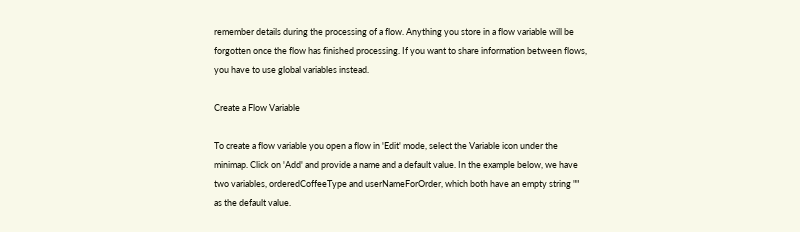remember details during the processing of a flow. Anything you store in a flow variable will be forgotten once the flow has finished processing. If you want to share information between flows, you have to use global variables instead.

Create a Flow Variable

To create a flow variable you open a flow in 'Edit' mode, select the Variable icon under the minimap. Click on 'Add' and provide a name and a default value. In the example below, we have two variables, orderedCoffeeType and userNameForOrder, which both have an empty string "" as the default value.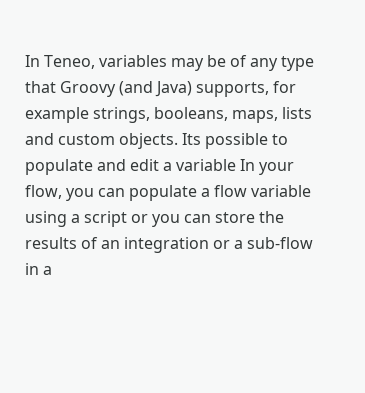In Teneo, variables may be of any type that Groovy (and Java) supports, for example strings, booleans, maps, lists and custom objects. Its possible to populate and edit a variable In your flow, you can populate a flow variable using a script or you can store the results of an integration or a sub-flow in a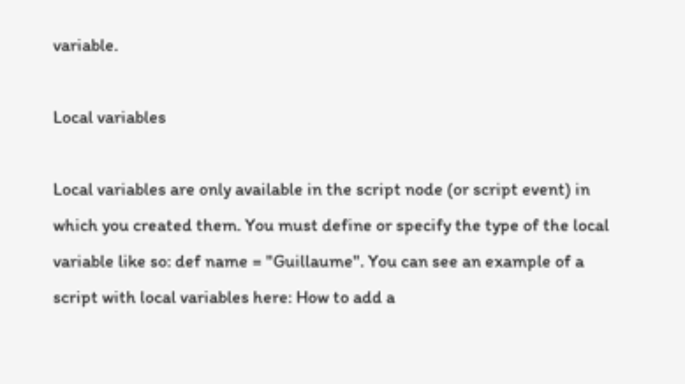variable.

Local variables

Local variables are only available in the script node (or script event) in which you created them. You must define or specify the type of the local variable like so: def name = "Guillaume". You can see an example of a script with local variables here: How to add a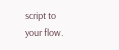script to your flow.